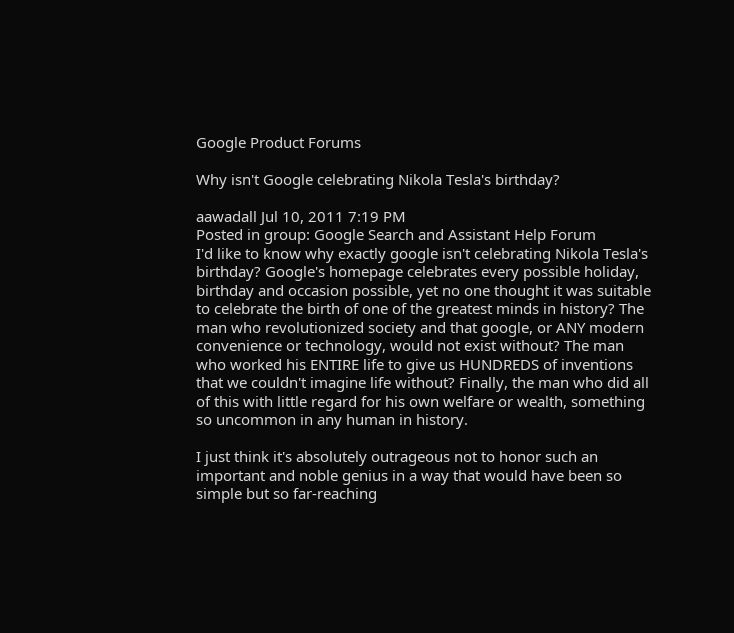Google Product Forums

Why isn't Google celebrating Nikola Tesla's birthday?

aawadall Jul 10, 2011 7:19 PM
Posted in group: Google Search and Assistant Help Forum
I'd like to know why exactly google isn't celebrating Nikola Tesla's birthday? Google's homepage celebrates every possible holiday, birthday and occasion possible, yet no one thought it was suitable to celebrate the birth of one of the greatest minds in history? The man who revolutionized society and that google, or ANY modern convenience or technology, would not exist without? The man who worked his ENTIRE life to give us HUNDREDS of inventions that we couldn't imagine life without? Finally, the man who did all of this with little regard for his own welfare or wealth, something so uncommon in any human in history.

I just think it's absolutely outrageous not to honor such an important and noble genius in a way that would have been so simple but so far-reaching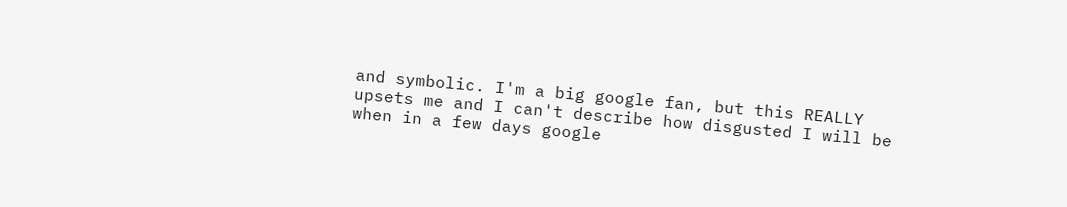and symbolic. I'm a big google fan, but this REALLY upsets me and I can't describe how disgusted I will be when in a few days google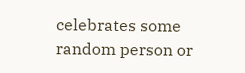celebrates some random person or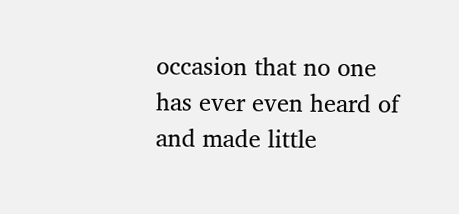occasion that no one has ever even heard of and made little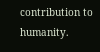contribution to humanity.